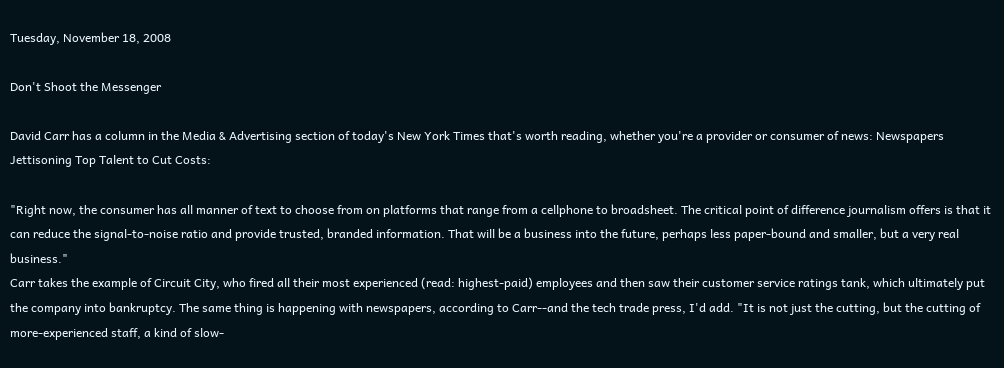Tuesday, November 18, 2008

Don't Shoot the Messenger

David Carr has a column in the Media & Advertising section of today's New York Times that's worth reading, whether you're a provider or consumer of news: Newspapers Jettisoning Top Talent to Cut Costs:

"Right now, the consumer has all manner of text to choose from on platforms that range from a cellphone to broadsheet. The critical point of difference journalism offers is that it can reduce the signal-to-noise ratio and provide trusted, branded information. That will be a business into the future, perhaps less paper-bound and smaller, but a very real business."
Carr takes the example of Circuit City, who fired all their most experienced (read: highest-paid) employees and then saw their customer service ratings tank, which ultimately put the company into bankruptcy. The same thing is happening with newspapers, according to Carr--and the tech trade press, I'd add. "It is not just the cutting, but the cutting of more-experienced staff, a kind of slow-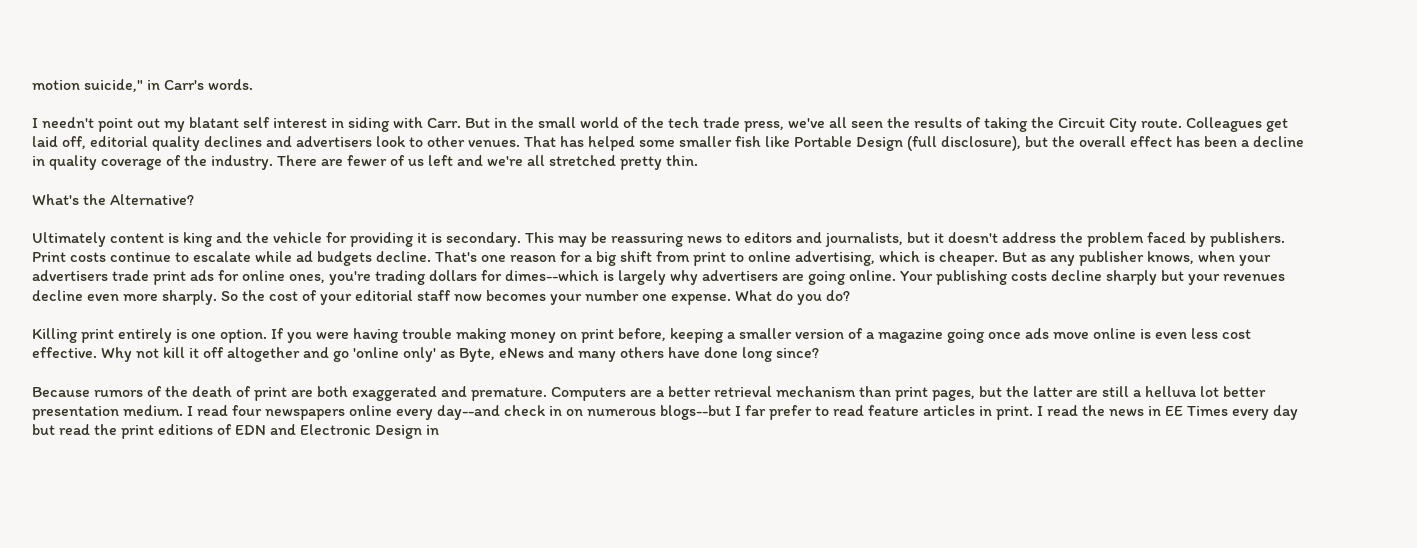motion suicide," in Carr's words.

I needn't point out my blatant self interest in siding with Carr. But in the small world of the tech trade press, we've all seen the results of taking the Circuit City route. Colleagues get laid off, editorial quality declines and advertisers look to other venues. That has helped some smaller fish like Portable Design (full disclosure), but the overall effect has been a decline in quality coverage of the industry. There are fewer of us left and we're all stretched pretty thin.

What's the Alternative?

Ultimately content is king and the vehicle for providing it is secondary. This may be reassuring news to editors and journalists, but it doesn't address the problem faced by publishers. Print costs continue to escalate while ad budgets decline. That's one reason for a big shift from print to online advertising, which is cheaper. But as any publisher knows, when your advertisers trade print ads for online ones, you're trading dollars for dimes--which is largely why advertisers are going online. Your publishing costs decline sharply but your revenues decline even more sharply. So the cost of your editorial staff now becomes your number one expense. What do you do?

Killing print entirely is one option. If you were having trouble making money on print before, keeping a smaller version of a magazine going once ads move online is even less cost effective. Why not kill it off altogether and go 'online only' as Byte, eNews and many others have done long since?

Because rumors of the death of print are both exaggerated and premature. Computers are a better retrieval mechanism than print pages, but the latter are still a helluva lot better presentation medium. I read four newspapers online every day--and check in on numerous blogs--but I far prefer to read feature articles in print. I read the news in EE Times every day but read the print editions of EDN and Electronic Design in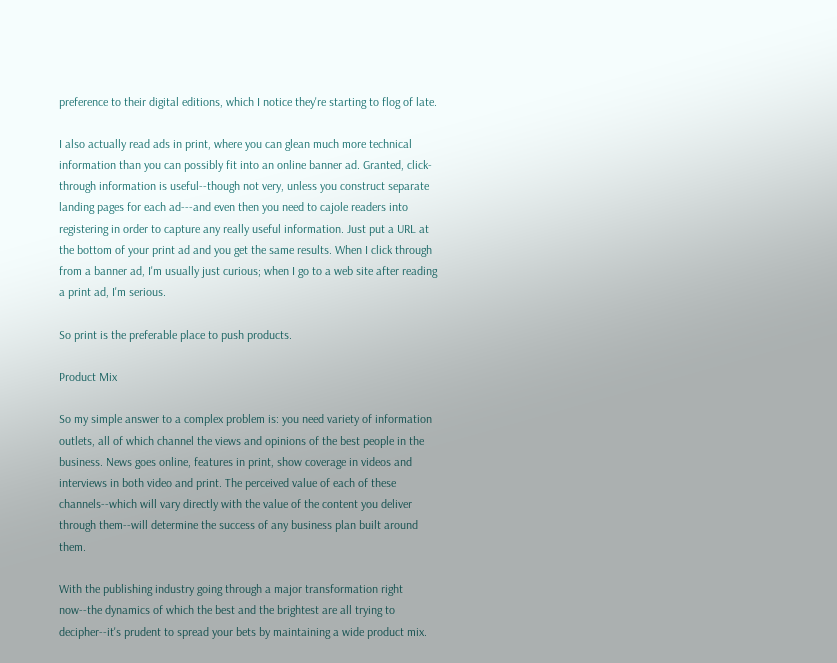preference to their digital editions, which I notice they're starting to flog of late.

I also actually read ads in print, where you can glean much more technical information than you can possibly fit into an online banner ad. Granted, click-through information is useful--though not very, unless you construct separate landing pages for each ad---and even then you need to cajole readers into registering in order to capture any really useful information. Just put a URL at the bottom of your print ad and you get the same results. When I click through from a banner ad, I'm usually just curious; when I go to a web site after reading a print ad, I'm serious.

So print is the preferable place to push products.

Product Mix

So my simple answer to a complex problem is: you need variety of information outlets, all of which channel the views and opinions of the best people in the business. News goes online, features in print, show coverage in videos and interviews in both video and print. The perceived value of each of these channels--which will vary directly with the value of the content you deliver through them--will determine the success of any business plan built around them.

With the publishing industry going through a major transformation right now--the dynamics of which the best and the brightest are all trying to decipher--it's prudent to spread your bets by maintaining a wide product mix.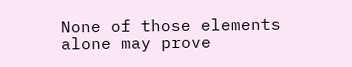None of those elements alone may prove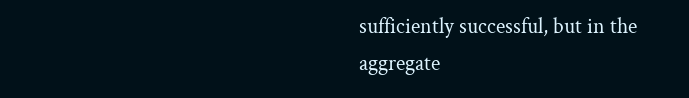sufficiently successful, but in the aggregate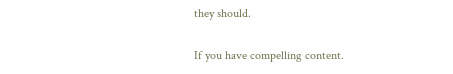they should.

If you have compelling content.